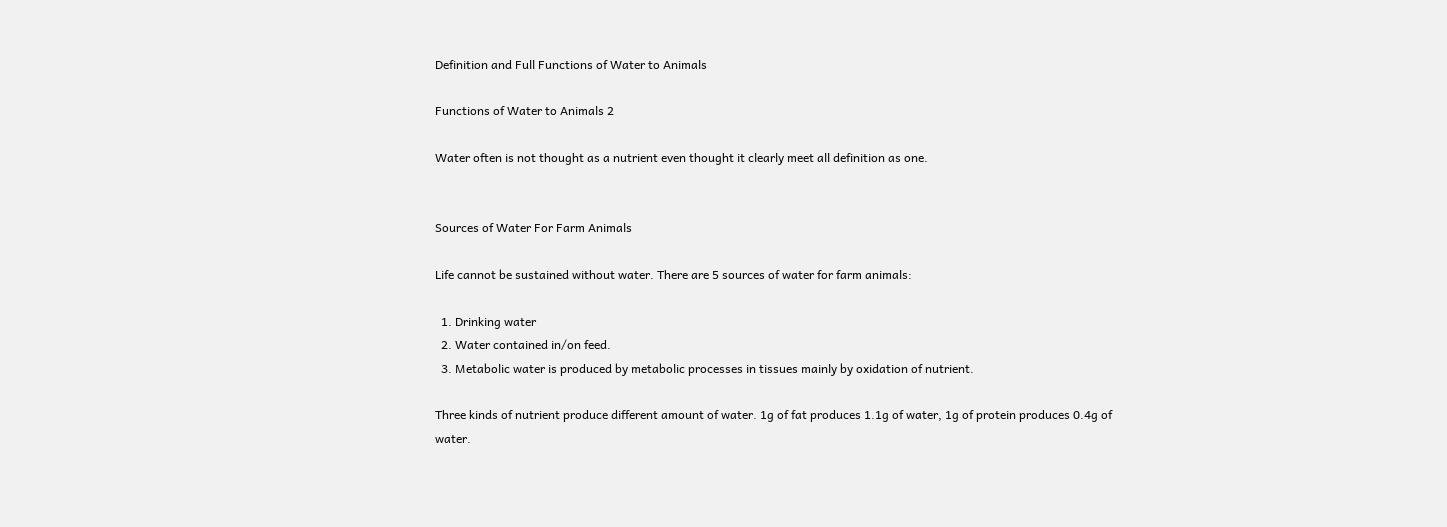Definition and Full Functions of Water to Animals

Functions of Water to Animals 2

Water often is not thought as a nutrient even thought it clearly meet all definition as one.


Sources of Water For Farm Animals

Life cannot be sustained without water. There are 5 sources of water for farm animals:

  1. Drinking water
  2. Water contained in/on feed.
  3. Metabolic water is produced by metabolic processes in tissues mainly by oxidation of nutrient.

Three kinds of nutrient produce different amount of water. 1g of fat produces 1.1g of water, 1g of protein produces 0.4g of water.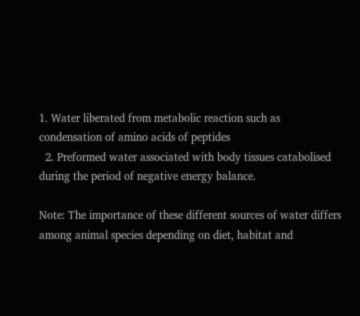1. Water liberated from metabolic reaction such as condensation of amino acids of peptides
  2. Preformed water associated with body tissues catabolised during the period of negative energy balance.

Note: The importance of these different sources of water differs among animal species depending on diet, habitat and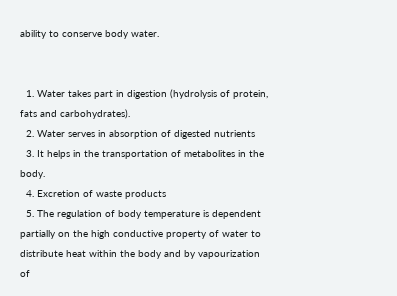ability to conserve body water.


  1. Water takes part in digestion (hydrolysis of protein, fats and carbohydrates).
  2. Water serves in absorption of digested nutrients
  3. It helps in the transportation of metabolites in the body.
  4. Excretion of waste products
  5. The regulation of body temperature is dependent partially on the high conductive property of water to distribute heat within the body and by vapourization of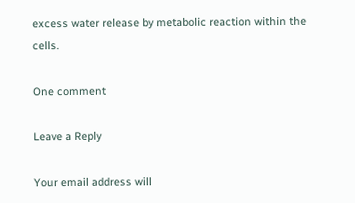excess water release by metabolic reaction within the cells.

One comment

Leave a Reply

Your email address will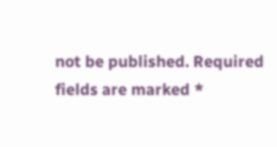not be published. Required fields are marked *